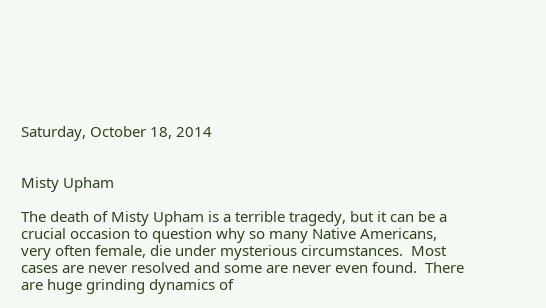Saturday, October 18, 2014


Misty Upham

The death of Misty Upham is a terrible tragedy, but it can be a crucial occasion to question why so many Native Americans, very often female, die under mysterious circumstances.  Most cases are never resolved and some are never even found.  There are huge grinding dynamics of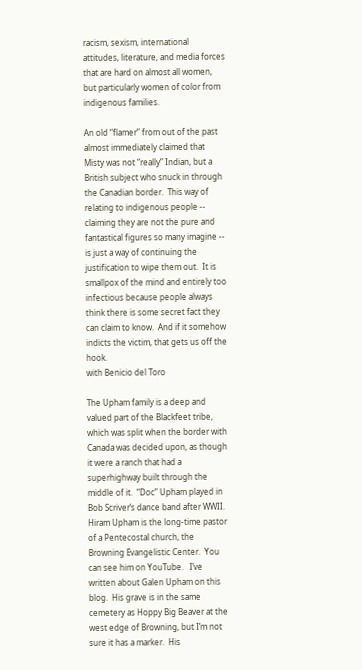racism, sexism, international attitudes, literature, and media forces that are hard on almost all women, but particularly women of color from indigenous families.

An old “flamer” from out of the past almost immediately claimed that Misty was not “really” Indian, but a British subject who snuck in through the Canadian border.  This way of relating to indigenous people -- claiming they are not the pure and fantastical figures so many imagine -- is just a way of continuing the justification to wipe them out.  It is smallpox of the mind and entirely too infectious because people always think there is some secret fact they can claim to know.  And if it somehow indicts the victim, that gets us off the hook.
with Benicio del Toro

The Upham family is a deep and valued part of the Blackfeet tribe, which was split when the border with Canada was decided upon, as though it were a ranch that had a superhighway built through the middle of it.  “Doc” Upham played in Bob Scriver’s dance band after WWII.  Hiram Upham is the long-time pastor of a Pentecostal church, the Browning Evangelistic Center.  You can see him on YouTube.   I’ve written about Galen Upham on this blog.  His grave is in the same cemetery as Hoppy Big Beaver at the west edge of Browning, but I’m not sure it has a marker.  His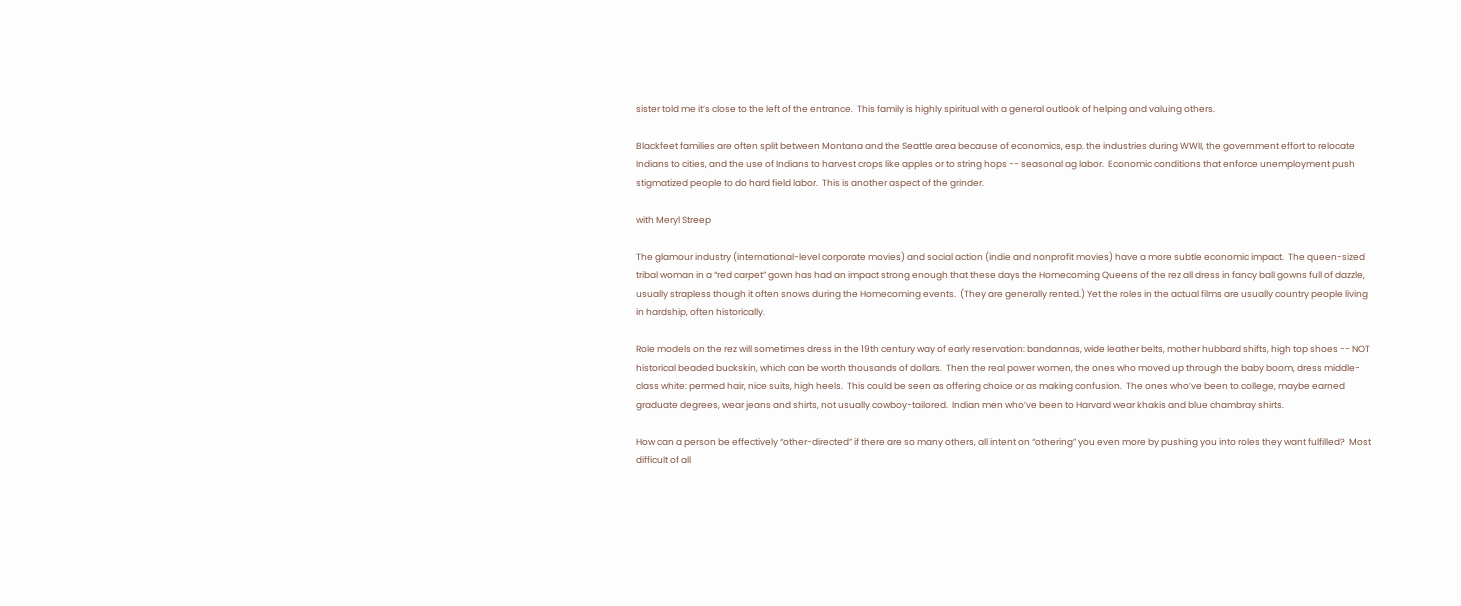sister told me it’s close to the left of the entrance.  This family is highly spiritual with a general outlook of helping and valuing others.

Blackfeet families are often split between Montana and the Seattle area because of economics, esp. the industries during WWII, the government effort to relocate Indians to cities, and the use of Indians to harvest crops like apples or to string hops -- seasonal ag labor.  Economic conditions that enforce unemployment push stigmatized people to do hard field labor.  This is another aspect of the grinder.

with Meryl Streep

The glamour industry (international-level corporate movies) and social action (indie and nonprofit movies) have a more subtle economic impact.  The queen-sized tribal woman in a “red carpet” gown has had an impact strong enough that these days the Homecoming Queens of the rez all dress in fancy ball gowns full of dazzle, usually strapless though it often snows during the Homecoming events.  (They are generally rented.) Yet the roles in the actual films are usually country people living in hardship, often historically.

Role models on the rez will sometimes dress in the 19th century way of early reservation: bandannas, wide leather belts, mother hubbard shifts, high top shoes -- NOT historical beaded buckskin, which can be worth thousands of dollars.  Then the real power women, the ones who moved up through the baby boom, dress middle-class white: permed hair, nice suits, high heels.  This could be seen as offering choice or as making confusion.  The ones who’ve been to college, maybe earned graduate degrees, wear jeans and shirts, not usually cowboy-tailored.  Indian men who’ve been to Harvard wear khakis and blue chambray shirts.

How can a person be effectively “other-directed” if there are so many others, all intent on “othering” you even more by pushing you into roles they want fulfilled?  Most difficult of all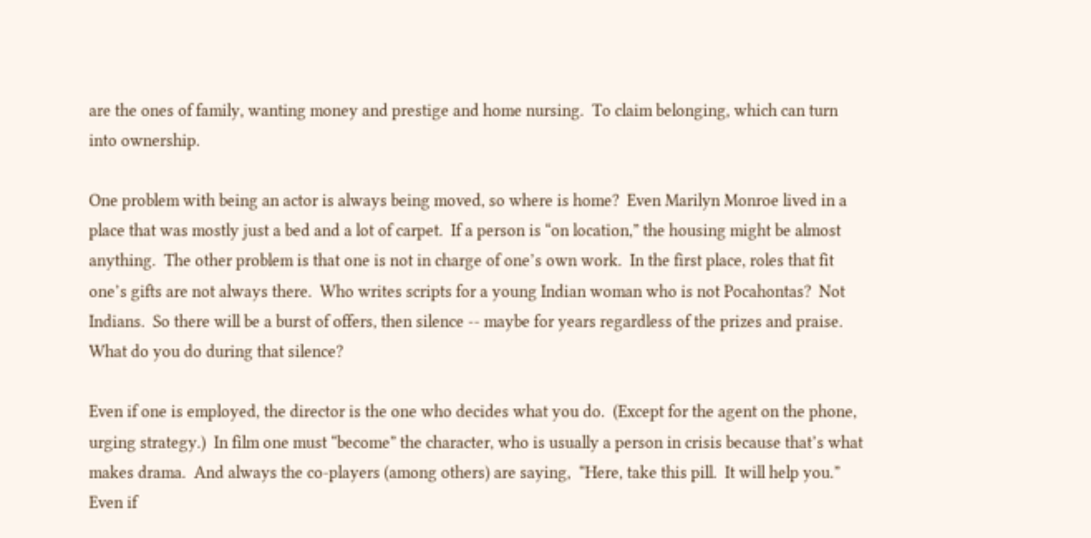are the ones of family, wanting money and prestige and home nursing.  To claim belonging, which can turn into ownership.

One problem with being an actor is always being moved, so where is home?  Even Marilyn Monroe lived in a place that was mostly just a bed and a lot of carpet.  If a person is “on location,” the housing might be almost anything.  The other problem is that one is not in charge of one’s own work.  In the first place, roles that fit one’s gifts are not always there.  Who writes scripts for a young Indian woman who is not Pocahontas?  Not Indians.  So there will be a burst of offers, then silence -- maybe for years regardless of the prizes and praise.  What do you do during that silence?

Even if one is employed, the director is the one who decides what you do.  (Except for the agent on the phone, urging strategy.)  In film one must “become” the character, who is usually a person in crisis because that’s what makes drama.  And always the co-players (among others) are saying,  “Here, take this pill.  It will help you.”  Even if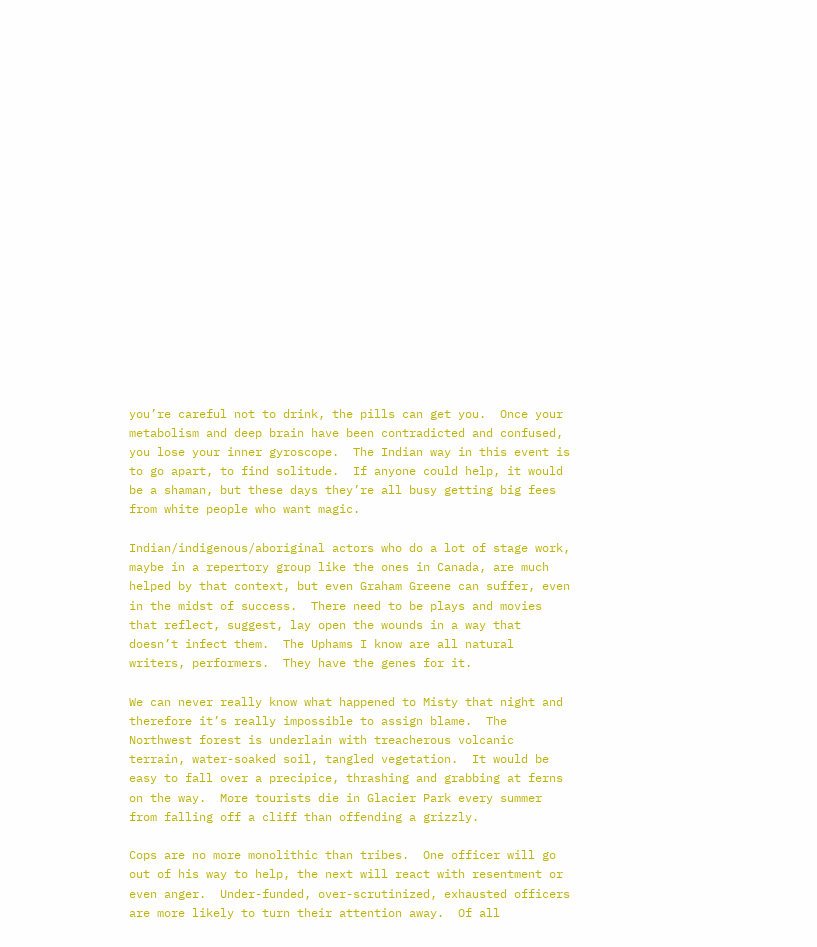you’re careful not to drink, the pills can get you.  Once your metabolism and deep brain have been contradicted and confused, you lose your inner gyroscope.  The Indian way in this event is to go apart, to find solitude.  If anyone could help, it would be a shaman, but these days they’re all busy getting big fees from white people who want magic.

Indian/indigenous/aboriginal actors who do a lot of stage work, maybe in a repertory group like the ones in Canada, are much helped by that context, but even Graham Greene can suffer, even in the midst of success.  There need to be plays and movies that reflect, suggest, lay open the wounds in a way that doesn’t infect them.  The Uphams I know are all natural writers, performers.  They have the genes for it.

We can never really know what happened to Misty that night and therefore it’s really impossible to assign blame.  The Northwest forest is underlain with treacherous volcanic terrain, water-soaked soil, tangled vegetation.  It would be easy to fall over a precipice, thrashing and grabbing at ferns on the way.  More tourists die in Glacier Park every summer from falling off a cliff than offending a grizzly.

Cops are no more monolithic than tribes.  One officer will go out of his way to help, the next will react with resentment or even anger.  Under-funded, over-scrutinized, exhausted officers are more likely to turn their attention away.  Of all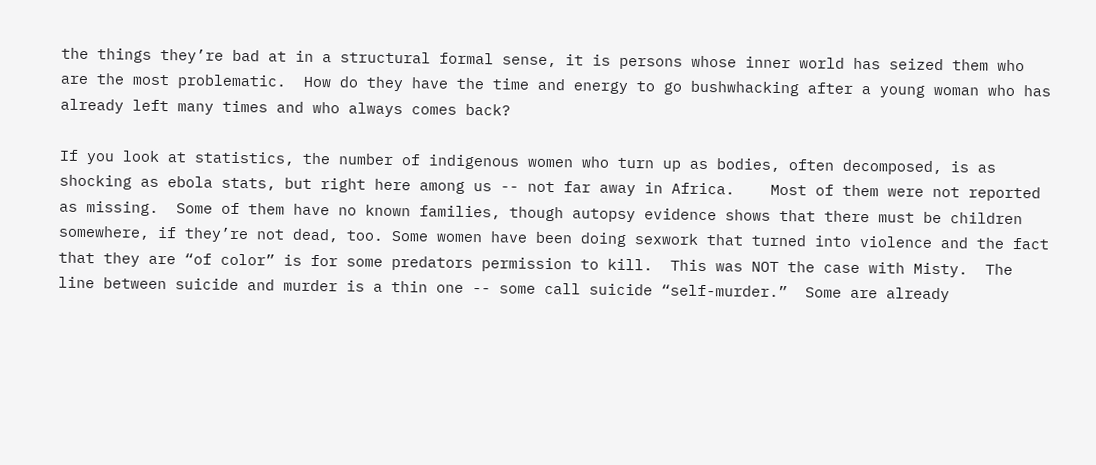the things they’re bad at in a structural formal sense, it is persons whose inner world has seized them who are the most problematic.  How do they have the time and energy to go bushwhacking after a young woman who has already left many times and who always comes back?

If you look at statistics, the number of indigenous women who turn up as bodies, often decomposed, is as shocking as ebola stats, but right here among us -- not far away in Africa.    Most of them were not reported as missing.  Some of them have no known families, though autopsy evidence shows that there must be children somewhere, if they’re not dead, too. Some women have been doing sexwork that turned into violence and the fact that they are “of color” is for some predators permission to kill.  This was NOT the case with Misty.  The line between suicide and murder is a thin one -- some call suicide “self-murder.”  Some are already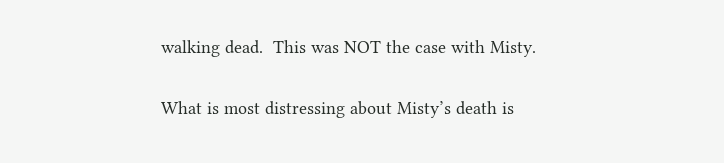walking dead.  This was NOT the case with Misty.

What is most distressing about Misty’s death is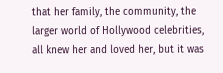that her family, the community, the larger world of Hollywood celebrities, all knew her and loved her, but it was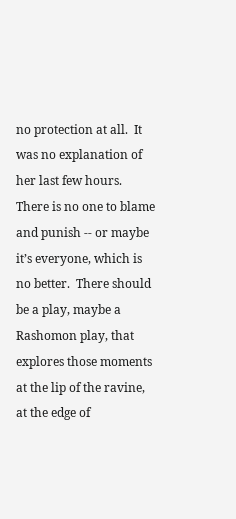no protection at all.  It was no explanation of her last few hours.  There is no one to blame and punish -- or maybe it’s everyone, which is no better.  There should be a play, maybe a Rashomon play, that explores those moments at the lip of the ravine, at the edge of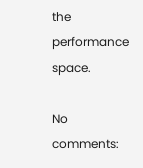the performance space.

No comments: